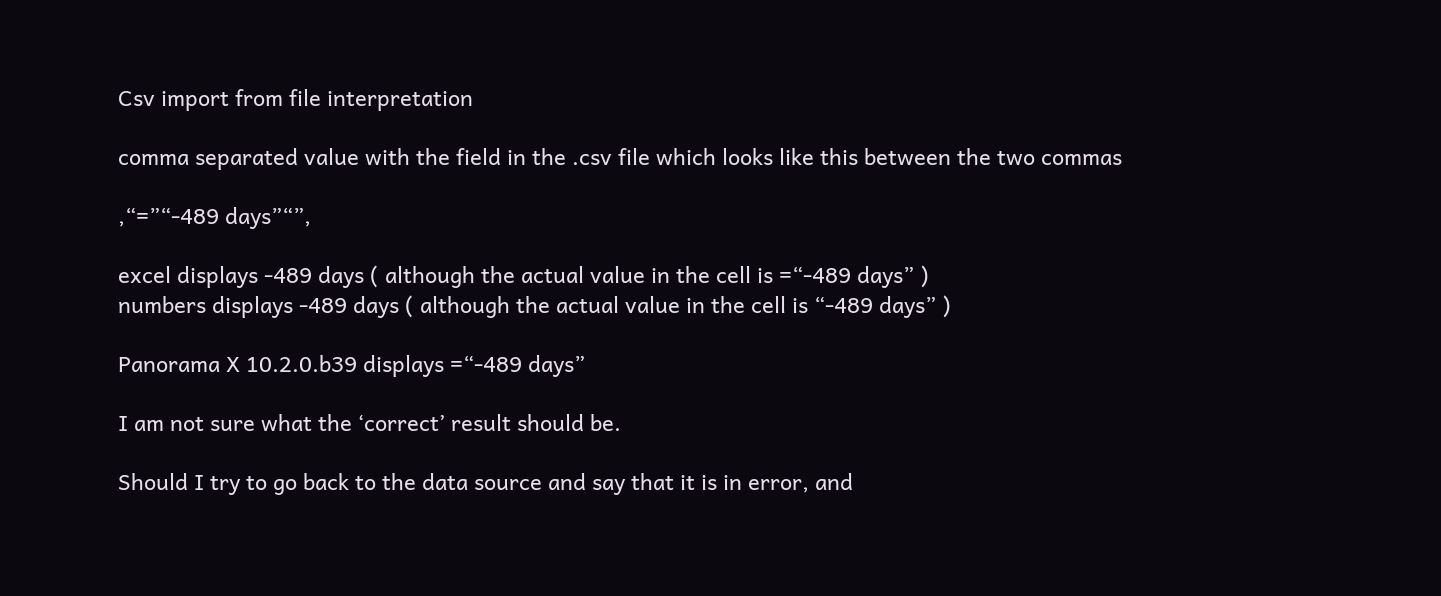Csv import from file interpretation

comma separated value with the field in the .csv file which looks like this between the two commas

,“=”“-489 days”“”,

excel displays -489 days ( although the actual value in the cell is =“-489 days” )
numbers displays -489 days ( although the actual value in the cell is “-489 days” )

Panorama X 10.2.0.b39 displays =“-489 days”

I am not sure what the ‘correct’ result should be.

Should I try to go back to the data source and say that it is in error, and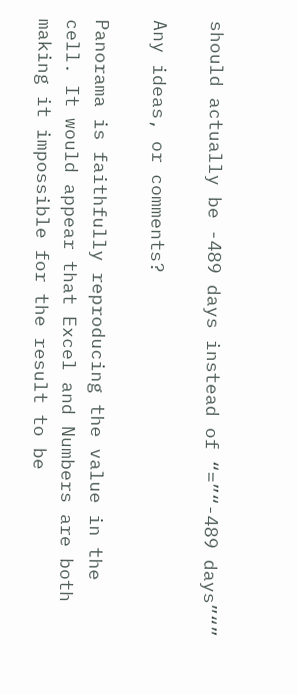should actually be -489 days instead of “=”“-489 days”“”

Any ideas, or comments?

Panorama is faithfully reproducing the value in the cell. It would appear that Excel and Numbers are both making it impossible for the result to be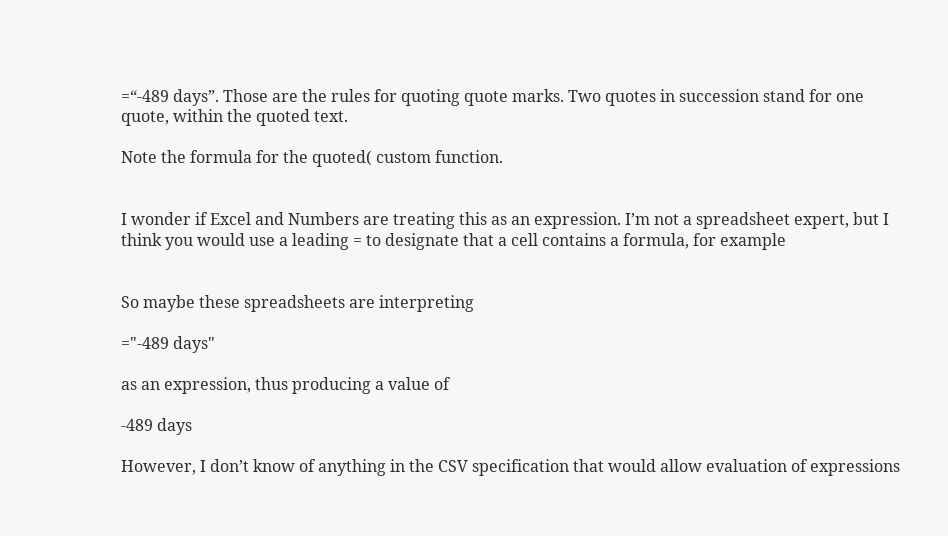=“-489 days”. Those are the rules for quoting quote marks. Two quotes in succession stand for one quote, within the quoted text.

Note the formula for the quoted( custom function.


I wonder if Excel and Numbers are treating this as an expression. I’m not a spreadsheet expert, but I think you would use a leading = to designate that a cell contains a formula, for example


So maybe these spreadsheets are interpreting

="-489 days"

as an expression, thus producing a value of

-489 days

However, I don’t know of anything in the CSV specification that would allow evaluation of expressions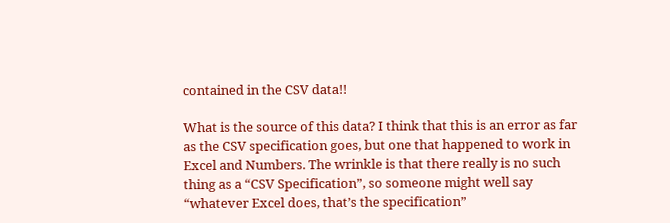contained in the CSV data!!

What is the source of this data? I think that this is an error as far as the CSV specification goes, but one that happened to work in Excel and Numbers. The wrinkle is that there really is no such thing as a “CSV Specification”, so someone might well say “whatever Excel does, that’s the specification”